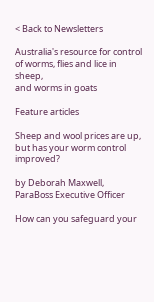< Back to Newsletters

Australia's resource for control of worms, flies and lice in sheep,
and worms in goats

Feature articles

Sheep and wool prices are up, but has your worm control improved?

by Deborah Maxwell, ParaBoss Executive Officer

How can you safeguard your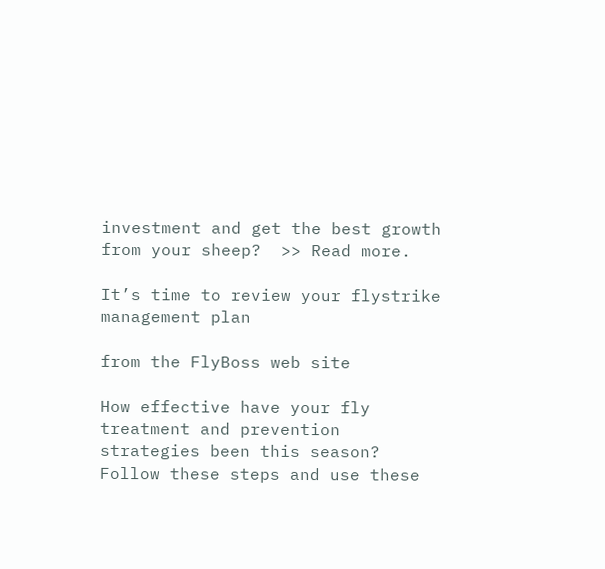investment and get the best growth from your sheep?  >> Read more.

It’s time to review your flystrike management plan

from the FlyBoss web site

How effective have your fly treatment and prevention strategies been this season? Follow these steps and use these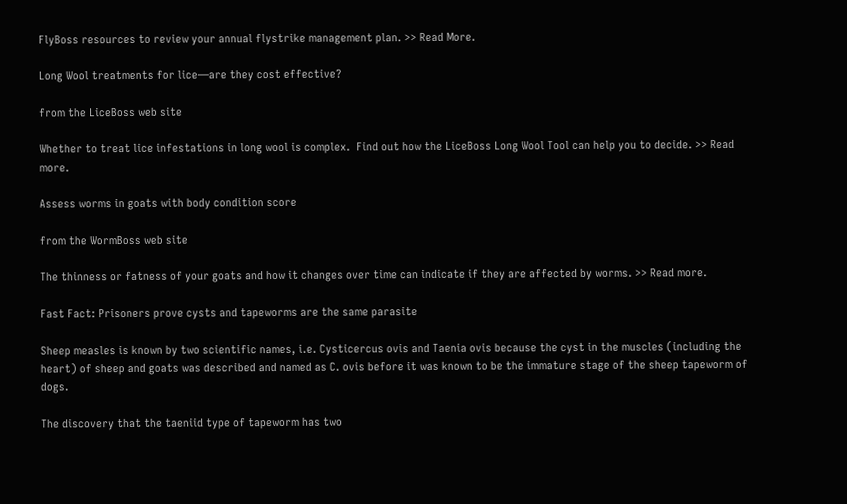FlyBoss resources to review your annual flystrike management plan. >> Read More.

Long Wool treatments for lice—are they cost effective?

from the LiceBoss web site

Whether to treat lice infestations in long wool is complex.  Find out how the LiceBoss Long Wool Tool can help you to decide. >> Read more.

Assess worms in goats with body condition score

from the WormBoss web site

The thinness or fatness of your goats and how it changes over time can indicate if they are affected by worms. >> Read more.

Fast Fact: Prisoners prove cysts and tapeworms are the same parasite

Sheep measles is known by two scientific names, i.e. Cysticercus ovis and Taenia ovis because the cyst in the muscles (including the heart) of sheep and goats was described and named as C. ovis before it was known to be the immature stage of the sheep tapeworm of dogs.

The discovery that the taeniid type of tapeworm has two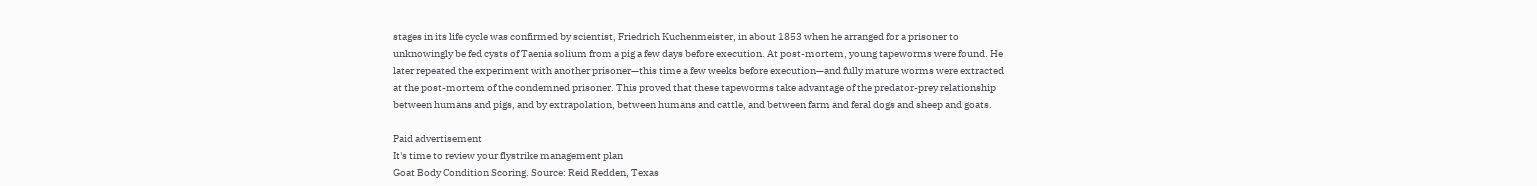stages in its life cycle was confirmed by scientist, Friedrich Kuchenmeister, in about 1853 when he arranged for a prisoner to unknowingly be fed cysts of Taenia solium from a pig a few days before execution. At post-mortem, young tapeworms were found. He later repeated the experiment with another prisoner—this time a few weeks before execution—and fully mature worms were extracted at the post-mortem of the condemned prisoner. This proved that these tapeworms take advantage of the predator-prey relationship between humans and pigs, and by extrapolation, between humans and cattle, and between farm and feral dogs and sheep and goats.

Paid advertisement
It's time to review your flystrike management plan
Goat Body Condition Scoring. Source: Reid Redden, Texas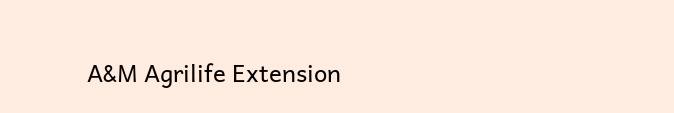A&M Agrilife Extension